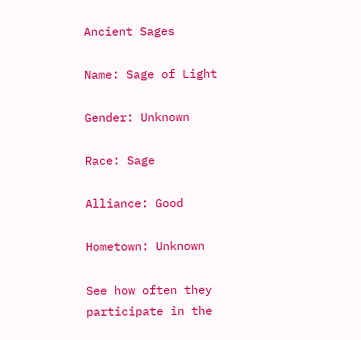Ancient Sages

Name: Sage of Light

Gender: Unknown

Race: Sage

Alliance: Good

Hometown: Unknown

See how often they participate in the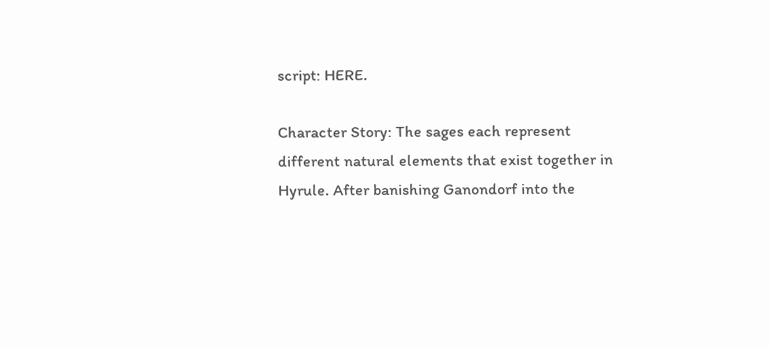script: HERE.

Character Story: The sages each represent different natural elements that exist together in Hyrule. After banishing Ganondorf into the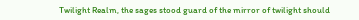Twilight Realm, the sages stood guard of the mirror of twilight should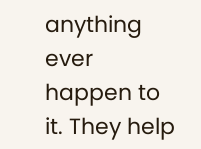anything ever happen to it. They help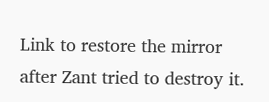Link to restore the mirror after Zant tried to destroy it.